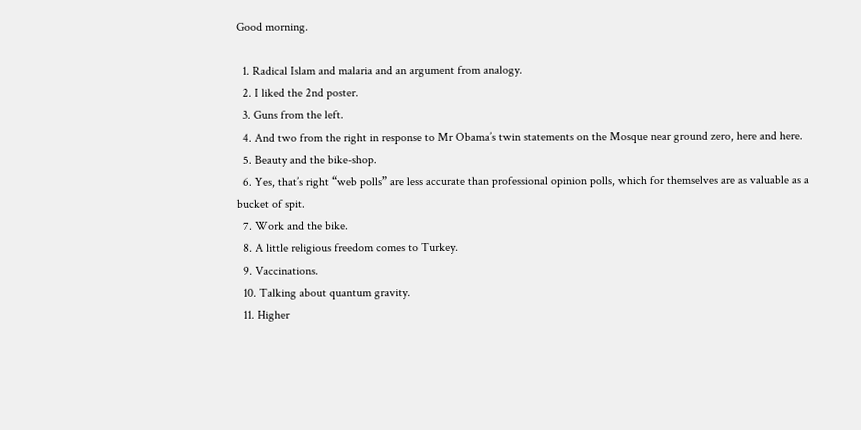Good morning.

  1. Radical Islam and malaria and an argument from analogy.
  2. I liked the 2nd poster.
  3. Guns from the left.
  4. And two from the right in response to Mr Obama’s twin statements on the Mosque near ground zero, here and here.
  5. Beauty and the bike-shop.
  6. Yes, that’s right “web polls” are less accurate than professional opinion polls, which for themselves are as valuable as a bucket of spit.
  7. Work and the bike.
  8. A little religious freedom comes to Turkey.
  9. Vaccinations.
  10. Talking about quantum gravity.
  11. Higher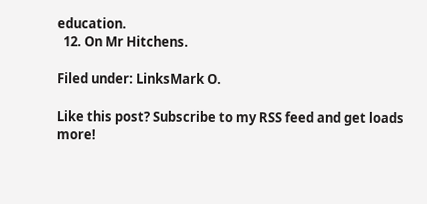education.
  12. On Mr Hitchens.

Filed under: LinksMark O.

Like this post? Subscribe to my RSS feed and get loads more!